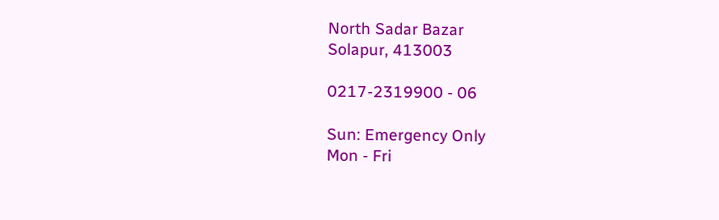North Sadar Bazar
Solapur, 413003

0217-2319900 - 06

Sun: Emergency Only
Mon - Fri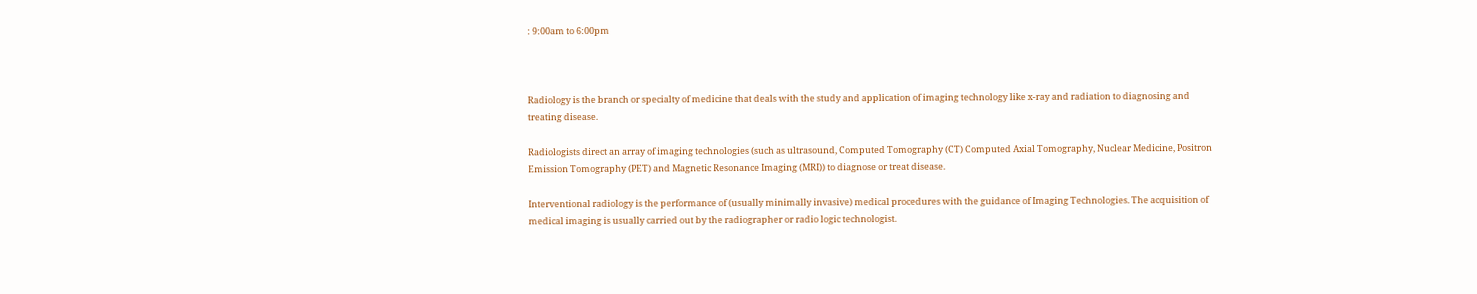: 9:00am to 6:00pm



Radiology is the branch or specialty of medicine that deals with the study and application of imaging technology like x-ray and radiation to diagnosing and treating disease.

Radiologists direct an array of imaging technologies (such as ultrasound, Computed Tomography (CT) Computed Axial Tomography, Nuclear Medicine, Positron Emission Tomography (PET) and Magnetic Resonance Imaging (MRI)) to diagnose or treat disease.

Interventional radiology is the performance of (usually minimally invasive) medical procedures with the guidance of Imaging Technologies. The acquisition of medical imaging is usually carried out by the radiographer or radio logic technologist.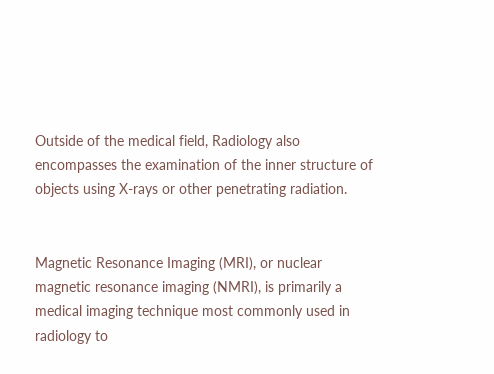Outside of the medical field, Radiology also encompasses the examination of the inner structure of objects using X-rays or other penetrating radiation.


Magnetic Resonance Imaging (MRI), or nuclear magnetic resonance imaging (NMRI), is primarily a medical imaging technique most commonly used in radiology to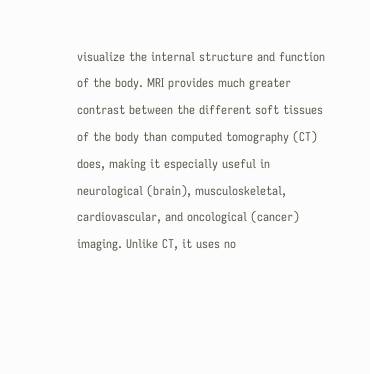visualize the internal structure and function of the body. MRI provides much greater contrast between the different soft tissues of the body than computed tomography (CT) does, making it especially useful in neurological (brain), musculoskeletal, cardiovascular, and oncological (cancer) imaging. Unlike CT, it uses no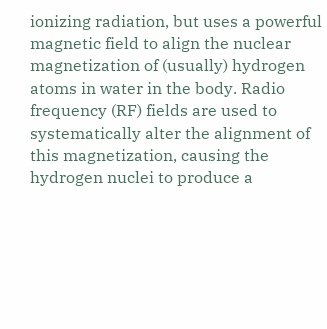ionizing radiation, but uses a powerful magnetic field to align the nuclear magnetization of (usually) hydrogen atoms in water in the body. Radio frequency (RF) fields are used to systematically alter the alignment of this magnetization, causing the hydrogen nuclei to produce a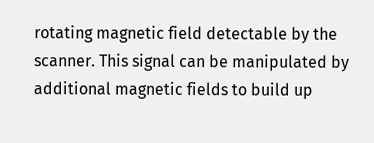rotating magnetic field detectable by the scanner. This signal can be manipulated by additional magnetic fields to build up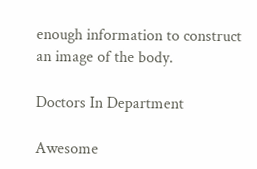enough information to construct an image of the body.

Doctors In Department

Awesome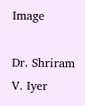Image

Dr. Shriram V. Iyer